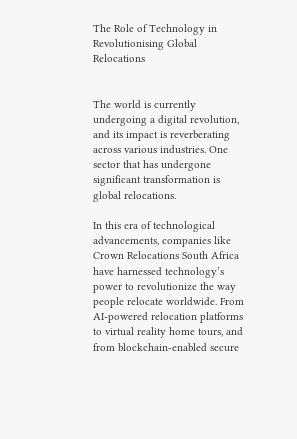The Role of Technology in Revolutionising Global Relocations


The world is currently undergoing a digital revolution, and its impact is reverberating across various industries. One sector that has undergone significant transformation is global relocations.

In this era of technological advancements, companies like Crown Relocations South Africa have harnessed technology’s power to revolutionize the way people relocate worldwide. From AI-powered relocation platforms to virtual reality home tours, and from blockchain-enabled secure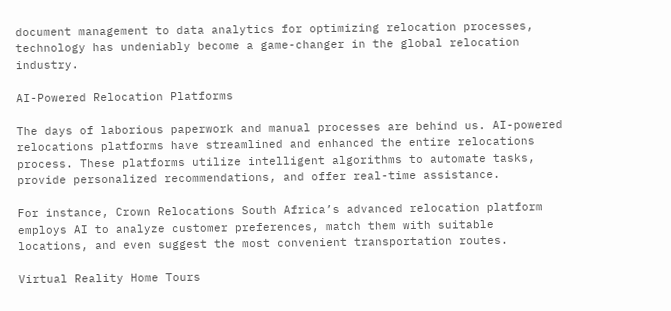document management to data analytics for optimizing relocation processes, technology has undeniably become a game-changer in the global relocation industry.

AI-Powered Relocation Platforms

The days of laborious paperwork and manual processes are behind us. AI-powered relocations platforms have streamlined and enhanced the entire relocations process. These platforms utilize intelligent algorithms to automate tasks, provide personalized recommendations, and offer real-time assistance.

For instance, Crown Relocations South Africa’s advanced relocation platform employs AI to analyze customer preferences, match them with suitable locations, and even suggest the most convenient transportation routes.

Virtual Reality Home Tours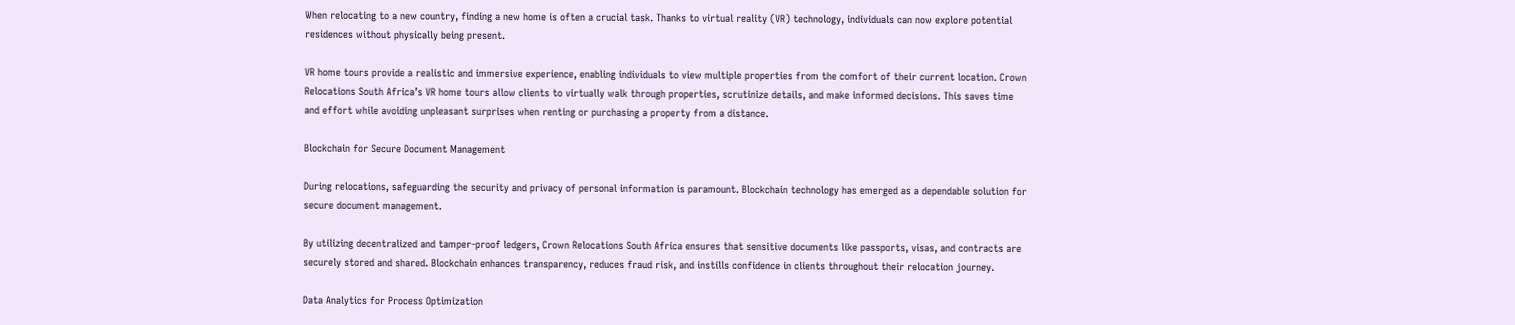When relocating to a new country, finding a new home is often a crucial task. Thanks to virtual reality (VR) technology, individuals can now explore potential residences without physically being present.

VR home tours provide a realistic and immersive experience, enabling individuals to view multiple properties from the comfort of their current location. Crown Relocations South Africa’s VR home tours allow clients to virtually walk through properties, scrutinize details, and make informed decisions. This saves time and effort while avoiding unpleasant surprises when renting or purchasing a property from a distance.

Blockchain for Secure Document Management

During relocations, safeguarding the security and privacy of personal information is paramount. Blockchain technology has emerged as a dependable solution for secure document management.

By utilizing decentralized and tamper-proof ledgers, Crown Relocations South Africa ensures that sensitive documents like passports, visas, and contracts are securely stored and shared. Blockchain enhances transparency, reduces fraud risk, and instills confidence in clients throughout their relocation journey.

Data Analytics for Process Optimization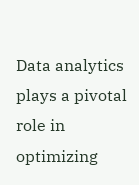Data analytics plays a pivotal role in optimizing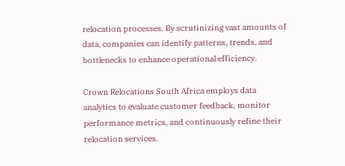relocation processes. By scrutinizing vast amounts of data, companies can identify patterns, trends, and bottlenecks to enhance operational efficiency.

Crown Relocations South Africa employs data analytics to evaluate customer feedback, monitor performance metrics, and continuously refine their relocation services.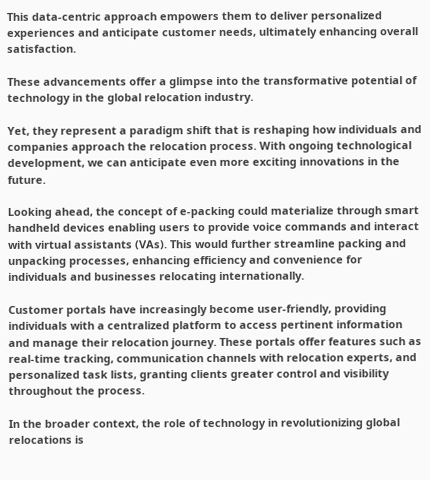This data-centric approach empowers them to deliver personalized experiences and anticipate customer needs, ultimately enhancing overall satisfaction.

These advancements offer a glimpse into the transformative potential of technology in the global relocation industry.

Yet, they represent a paradigm shift that is reshaping how individuals and companies approach the relocation process. With ongoing technological development, we can anticipate even more exciting innovations in the future.

Looking ahead, the concept of e-packing could materialize through smart handheld devices enabling users to provide voice commands and interact with virtual assistants (VAs). This would further streamline packing and unpacking processes, enhancing efficiency and convenience for individuals and businesses relocating internationally.

Customer portals have increasingly become user-friendly, providing individuals with a centralized platform to access pertinent information and manage their relocation journey. These portals offer features such as real-time tracking, communication channels with relocation experts, and personalized task lists, granting clients greater control and visibility throughout the process.

In the broader context, the role of technology in revolutionizing global relocations is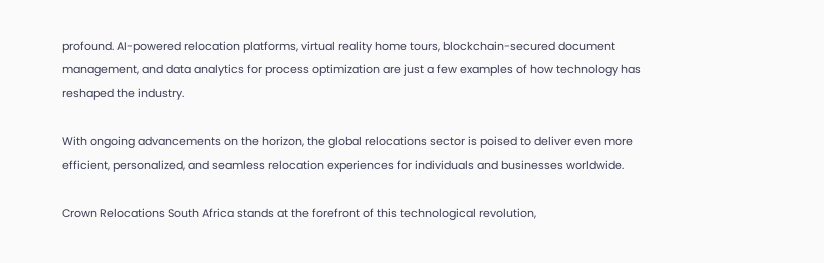profound. AI-powered relocation platforms, virtual reality home tours, blockchain-secured document management, and data analytics for process optimization are just a few examples of how technology has reshaped the industry.

With ongoing advancements on the horizon, the global relocations sector is poised to deliver even more efficient, personalized, and seamless relocation experiences for individuals and businesses worldwide.

Crown Relocations South Africa stands at the forefront of this technological revolution,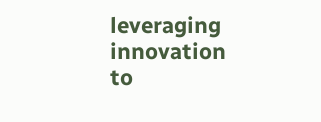leveraging innovation to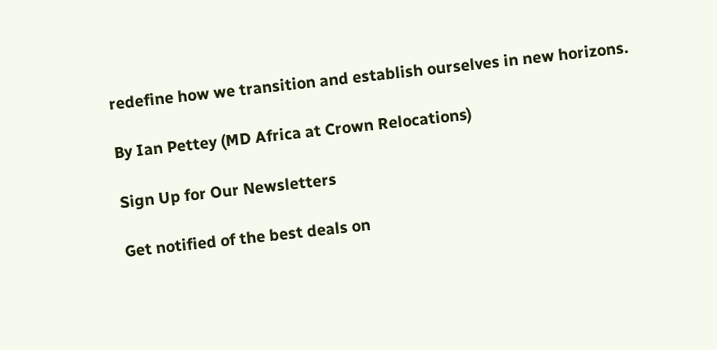redefine how we transition and establish ourselves in new horizons.

By Ian Pettey (MD Africa at Crown Relocations)

Sign Up for Our Newsletters

Get notified of the best deals on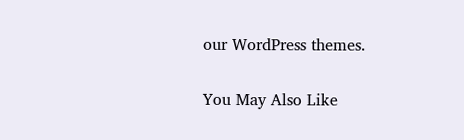our WordPress themes.

You May Also Like